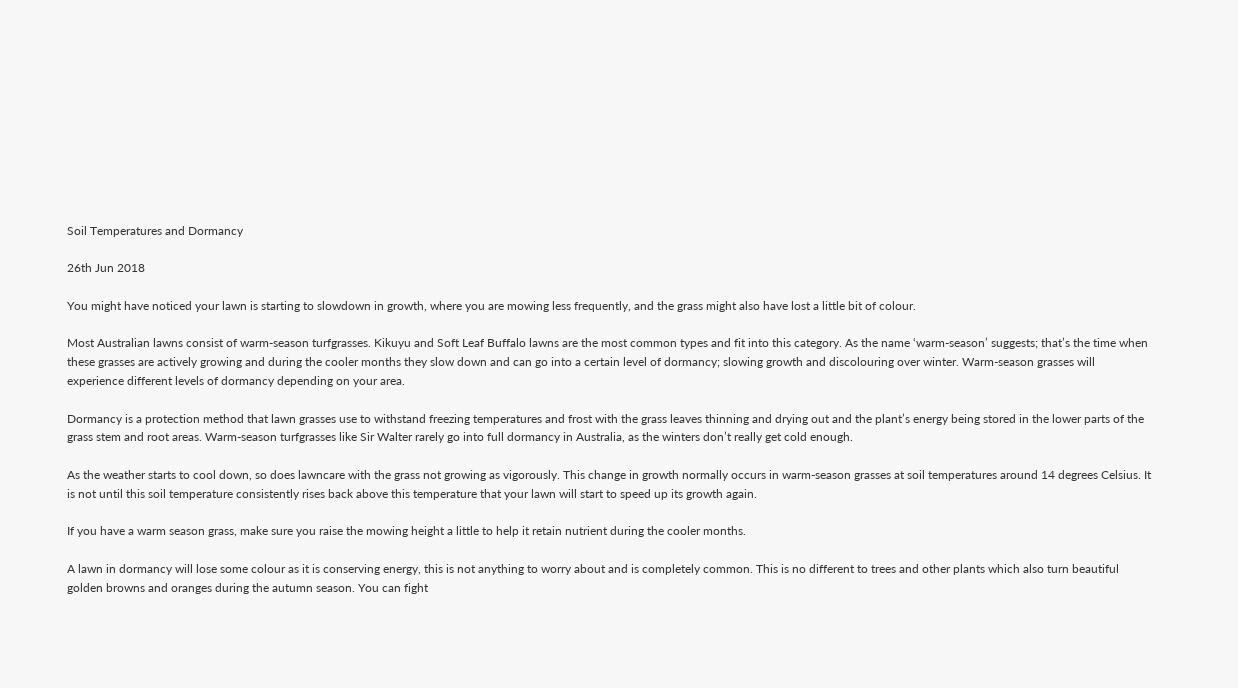Soil Temperatures and Dormancy

26th Jun 2018

You might have noticed your lawn is starting to slowdown in growth, where you are mowing less frequently, and the grass might also have lost a little bit of colour.

Most Australian lawns consist of warm-season turfgrasses. Kikuyu and Soft Leaf Buffalo lawns are the most common types and fit into this category. As the name ‘warm-season’ suggests; that’s the time when these grasses are actively growing and during the cooler months they slow down and can go into a certain level of dormancy; slowing growth and discolouring over winter. Warm-season grasses will experience different levels of dormancy depending on your area.

Dormancy is a protection method that lawn grasses use to withstand freezing temperatures and frost with the grass leaves thinning and drying out and the plant’s energy being stored in the lower parts of the grass stem and root areas. Warm-season turfgrasses like Sir Walter rarely go into full dormancy in Australia, as the winters don’t really get cold enough.

As the weather starts to cool down, so does lawncare with the grass not growing as vigorously. This change in growth normally occurs in warm-season grasses at soil temperatures around 14 degrees Celsius. It is not until this soil temperature consistently rises back above this temperature that your lawn will start to speed up its growth again.

If you have a warm season grass, make sure you raise the mowing height a little to help it retain nutrient during the cooler months.

A lawn in dormancy will lose some colour as it is conserving energy, this is not anything to worry about and is completely common. This is no different to trees and other plants which also turn beautiful golden browns and oranges during the autumn season. You can fight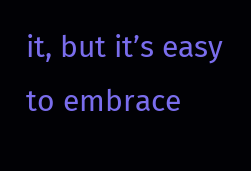it, but it’s easy to embrace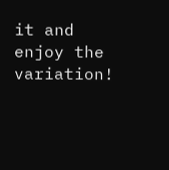it and enjoy the variation!